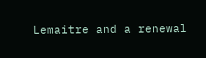Lemaitre and a renewal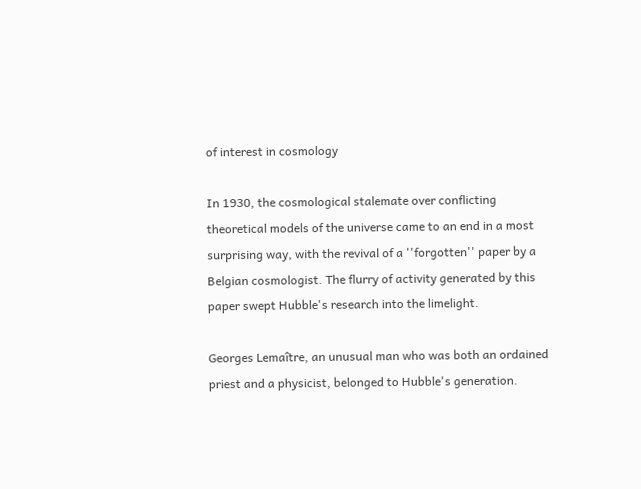of interest in cosmology

In 1930, the cosmological stalemate over conflicting theoretical models of the universe came to an end in a most surprising way, with the revival of a ''forgotten'' paper by a Belgian cosmologist. The flurry of activity generated by this paper swept Hubble's research into the limelight.

Georges Lemaître, an unusual man who was both an ordained priest and a physicist, belonged to Hubble's generation.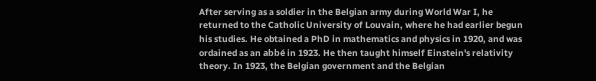After serving as a soldier in the Belgian army during World War I, he returned to the Catholic University of Louvain, where he had earlier begun his studies. He obtained a PhD in mathematics and physics in 1920, and was ordained as an abbé in 1923. He then taught himself Einstein's relativity theory. In 1923, the Belgian government and the Belgian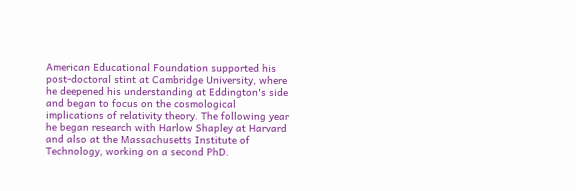American Educational Foundation supported his post-doctoral stint at Cambridge University, where he deepened his understanding at Eddington's side and began to focus on the cosmological implications of relativity theory. The following year he began research with Harlow Shapley at Harvard and also at the Massachusetts Institute of Technology, working on a second PhD.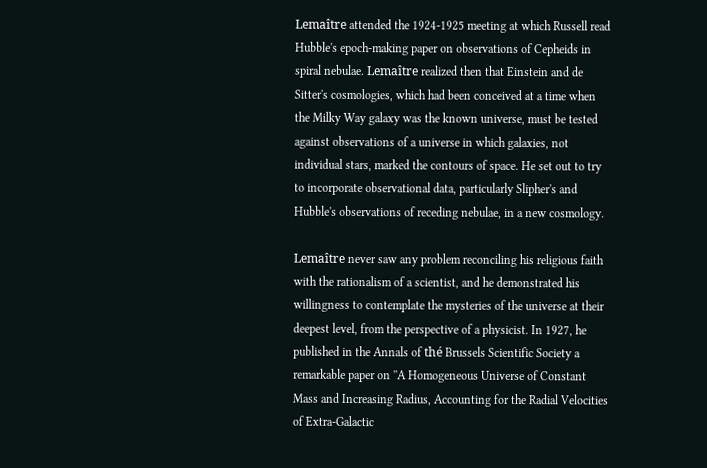Lemaître attended the 1924-1925 meeting at which Russell read Hubble's epoch-making paper on observations of Cepheids in spiral nebulae. Lemaître realized then that Einstein and de Sitter's cosmologies, which had been conceived at a time when the Milky Way galaxy was the known universe, must be tested against observations of a universe in which galaxies, not individual stars, marked the contours of space. He set out to try to incorporate observational data, particularly Slipher's and Hubble's observations of receding nebulae, in a new cosmology.

Lemaître never saw any problem reconciling his religious faith with the rationalism of a scientist, and he demonstrated his willingness to contemplate the mysteries of the universe at their deepest level, from the perspective of a physicist. In 1927, he published in the Annals of thé Brussels Scientific Society a remarkable paper on ''A Homogeneous Universe of Constant Mass and Increasing Radius, Accounting for the Radial Velocities of Extra-Galactic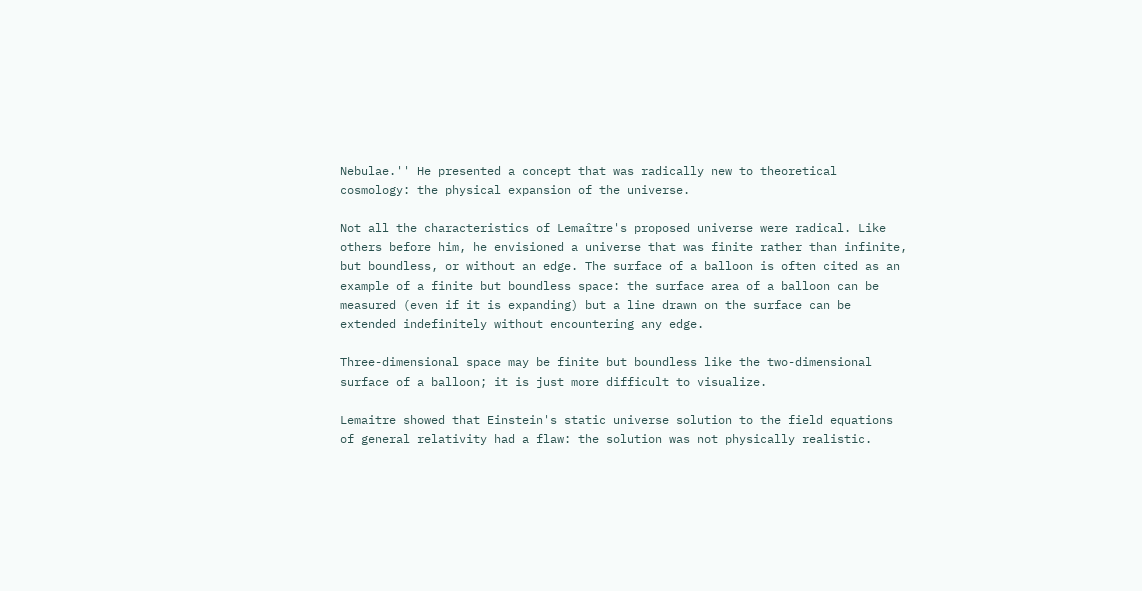Nebulae.'' He presented a concept that was radically new to theoretical cosmology: the physical expansion of the universe.

Not all the characteristics of Lemaître's proposed universe were radical. Like others before him, he envisioned a universe that was finite rather than infinite, but boundless, or without an edge. The surface of a balloon is often cited as an example of a finite but boundless space: the surface area of a balloon can be measured (even if it is expanding) but a line drawn on the surface can be extended indefinitely without encountering any edge.

Three-dimensional space may be finite but boundless like the two-dimensional surface of a balloon; it is just more difficult to visualize.

Lemaitre showed that Einstein's static universe solution to the field equations of general relativity had a flaw: the solution was not physically realistic.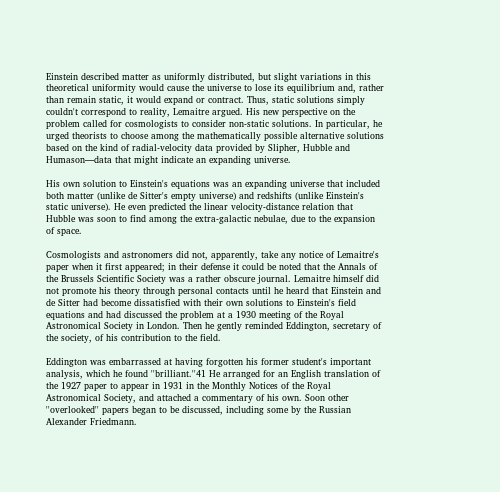Einstein described matter as uniformly distributed, but slight variations in this theoretical uniformity would cause the universe to lose its equilibrium and, rather than remain static, it would expand or contract. Thus, static solutions simply couldn't correspond to reality, Lemaitre argued. His new perspective on the problem called for cosmologists to consider non-static solutions. In particular, he urged theorists to choose among the mathematically possible alternative solutions based on the kind of radial-velocity data provided by Slipher, Hubble and Humason—data that might indicate an expanding universe.

His own solution to Einstein's equations was an expanding universe that included both matter (unlike de Sitter's empty universe) and redshifts (unlike Einstein's static universe). He even predicted the linear velocity-distance relation that Hubble was soon to find among the extra-galactic nebulae, due to the expansion of space.

Cosmologists and astronomers did not, apparently, take any notice of Lemaitre's paper when it first appeared; in their defense it could be noted that the Annals of the Brussels Scientific Society was a rather obscure journal. Lemaitre himself did not promote his theory through personal contacts until he heard that Einstein and de Sitter had become dissatisfied with their own solutions to Einstein's field equations and had discussed the problem at a 1930 meeting of the Royal Astronomical Society in London. Then he gently reminded Eddington, secretary of the society, of his contribution to the field.

Eddington was embarrassed at having forgotten his former student's important analysis, which he found ''brilliant.''41 He arranged for an English translation of the 1927 paper to appear in 1931 in the Monthly Notices of the Royal Astronomical Society, and attached a commentary of his own. Soon other ''overlooked'' papers began to be discussed, including some by the Russian Alexander Friedmann.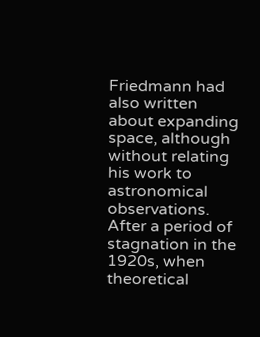Friedmann had also written about expanding space, although without relating his work to astronomical observations. After a period of stagnation in the 1920s, when theoretical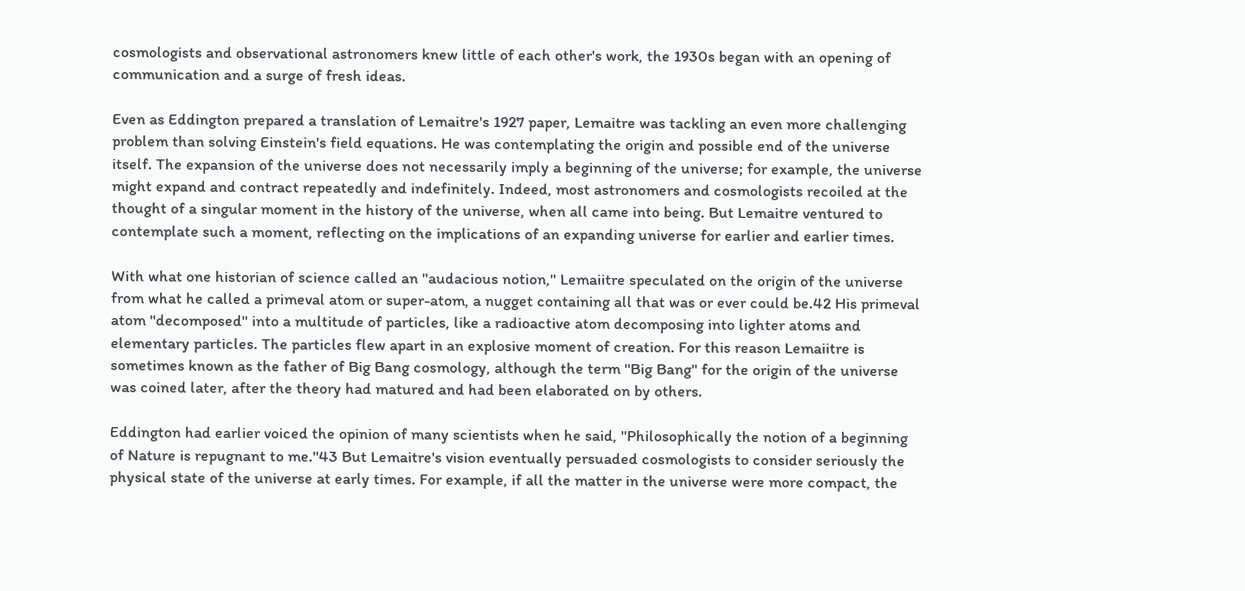cosmologists and observational astronomers knew little of each other's work, the 1930s began with an opening of communication and a surge of fresh ideas.

Even as Eddington prepared a translation of Lemaitre's 1927 paper, Lemaitre was tackling an even more challenging problem than solving Einstein's field equations. He was contemplating the origin and possible end of the universe itself. The expansion of the universe does not necessarily imply a beginning of the universe; for example, the universe might expand and contract repeatedly and indefinitely. Indeed, most astronomers and cosmologists recoiled at the thought of a singular moment in the history of the universe, when all came into being. But Lemaitre ventured to contemplate such a moment, reflecting on the implications of an expanding universe for earlier and earlier times.

With what one historian of science called an ''audacious notion,'' Lemaiitre speculated on the origin of the universe from what he called a primeval atom or super-atom, a nugget containing all that was or ever could be.42 His primeval atom ''decomposed'' into a multitude of particles, like a radioactive atom decomposing into lighter atoms and elementary particles. The particles flew apart in an explosive moment of creation. For this reason Lemaiitre is sometimes known as the father of Big Bang cosmology, although the term ''Big Bang'' for the origin of the universe was coined later, after the theory had matured and had been elaborated on by others.

Eddington had earlier voiced the opinion of many scientists when he said, ''Philosophically the notion of a beginning of Nature is repugnant to me.''43 But Lemaitre's vision eventually persuaded cosmologists to consider seriously the physical state of the universe at early times. For example, if all the matter in the universe were more compact, the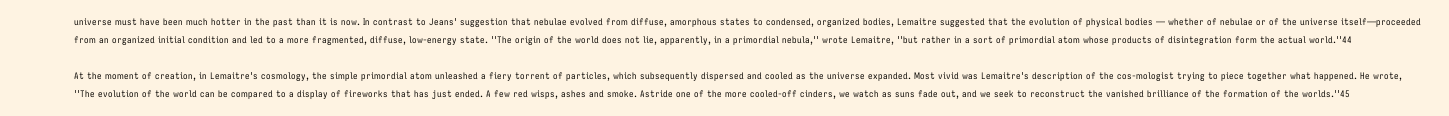universe must have been much hotter in the past than it is now. In contrast to Jeans' suggestion that nebulae evolved from diffuse, amorphous states to condensed, organized bodies, Lemaitre suggested that the evolution of physical bodies — whether of nebulae or of the universe itself—proceeded from an organized initial condition and led to a more fragmented, diffuse, low-energy state. ''The origin of the world does not lie, apparently, in a primordial nebula,'' wrote Lemaitre, ''but rather in a sort of primordial atom whose products of disintegration form the actual world.''44

At the moment of creation, in Lemaitre's cosmology, the simple primordial atom unleashed a fiery torrent of particles, which subsequently dispersed and cooled as the universe expanded. Most vivid was Lemaitre's description of the cos-mologist trying to piece together what happened. He wrote, ''The evolution of the world can be compared to a display of fireworks that has just ended. A few red wisps, ashes and smoke. Astride one of the more cooled-off cinders, we watch as suns fade out, and we seek to reconstruct the vanished brilliance of the formation of the worlds.''45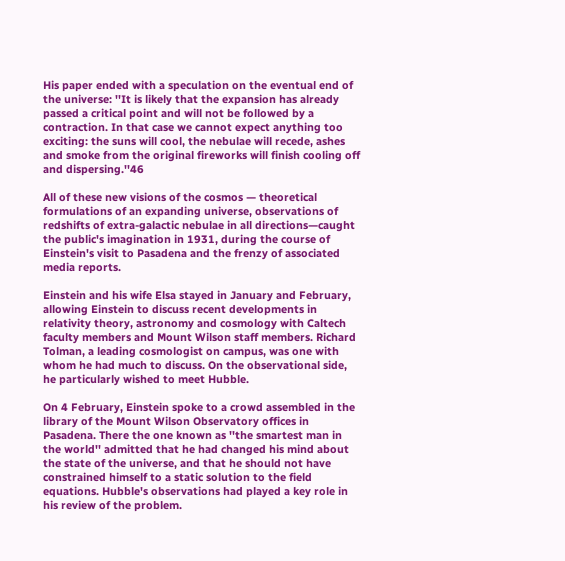His paper ended with a speculation on the eventual end of the universe: ''It is likely that the expansion has already passed a critical point and will not be followed by a contraction. In that case we cannot expect anything too exciting: the suns will cool, the nebulae will recede, ashes and smoke from the original fireworks will finish cooling off and dispersing.''46

All of these new visions of the cosmos — theoretical formulations of an expanding universe, observations of redshifts of extra-galactic nebulae in all directions—caught the public's imagination in 1931, during the course of Einstein's visit to Pasadena and the frenzy of associated media reports.

Einstein and his wife Elsa stayed in January and February, allowing Einstein to discuss recent developments in relativity theory, astronomy and cosmology with Caltech faculty members and Mount Wilson staff members. Richard Tolman, a leading cosmologist on campus, was one with whom he had much to discuss. On the observational side, he particularly wished to meet Hubble.

On 4 February, Einstein spoke to a crowd assembled in the library of the Mount Wilson Observatory offices in Pasadena. There the one known as ''the smartest man in the world'' admitted that he had changed his mind about the state of the universe, and that he should not have constrained himself to a static solution to the field equations. Hubble's observations had played a key role in his review of the problem.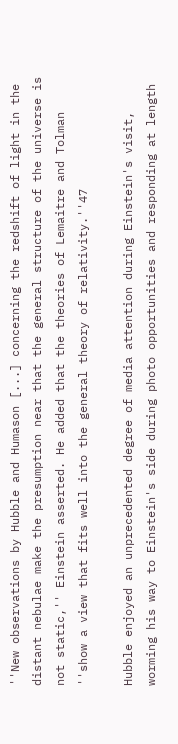''New observations by Hubble and Humason [...] concerning the redshift of light in the distant nebulae make the presumption near that the general structure of the universe is not static,'' Einstein asserted. He added that the theories of Lemaitre and Tolman ''show a view that fits well into the general theory of relativity.''47

Hubble enjoyed an unprecedented degree of media attention during Einstein's visit, worming his way to Einstein's side during photo opportunities and responding at length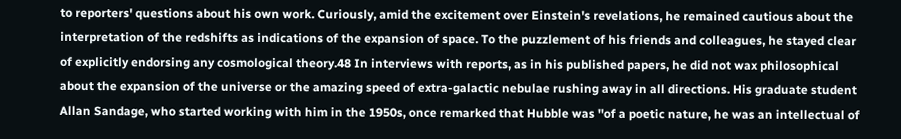to reporters' questions about his own work. Curiously, amid the excitement over Einstein's revelations, he remained cautious about the interpretation of the redshifts as indications of the expansion of space. To the puzzlement of his friends and colleagues, he stayed clear of explicitly endorsing any cosmological theory.48 In interviews with reports, as in his published papers, he did not wax philosophical about the expansion of the universe or the amazing speed of extra-galactic nebulae rushing away in all directions. His graduate student Allan Sandage, who started working with him in the 1950s, once remarked that Hubble was ''of a poetic nature, he was an intellectual of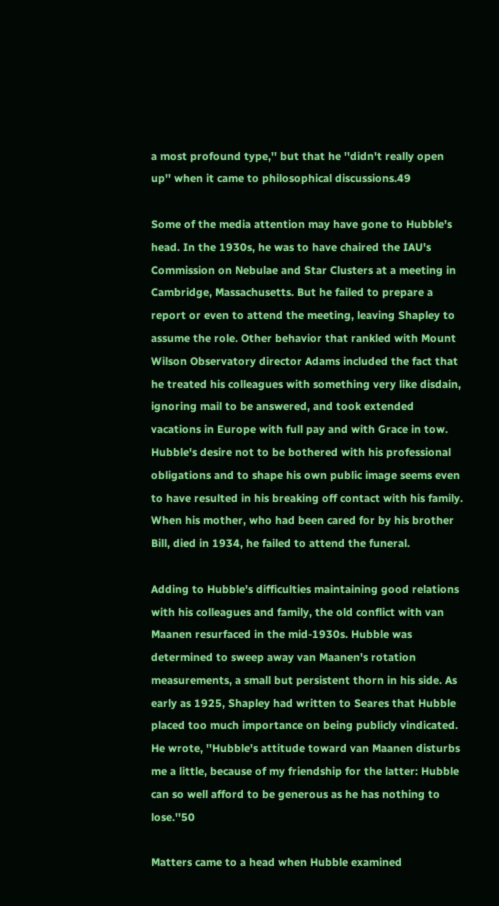a most profound type,'' but that he ''didn't really open up'' when it came to philosophical discussions.49

Some of the media attention may have gone to Hubble's head. In the 1930s, he was to have chaired the IAU's Commission on Nebulae and Star Clusters at a meeting in Cambridge, Massachusetts. But he failed to prepare a report or even to attend the meeting, leaving Shapley to assume the role. Other behavior that rankled with Mount Wilson Observatory director Adams included the fact that he treated his colleagues with something very like disdain, ignoring mail to be answered, and took extended vacations in Europe with full pay and with Grace in tow. Hubble's desire not to be bothered with his professional obligations and to shape his own public image seems even to have resulted in his breaking off contact with his family. When his mother, who had been cared for by his brother Bill, died in 1934, he failed to attend the funeral.

Adding to Hubble's difficulties maintaining good relations with his colleagues and family, the old conflict with van Maanen resurfaced in the mid-1930s. Hubble was determined to sweep away van Maanen's rotation measurements, a small but persistent thorn in his side. As early as 1925, Shapley had written to Seares that Hubble placed too much importance on being publicly vindicated. He wrote, ''Hubble's attitude toward van Maanen disturbs me a little, because of my friendship for the latter: Hubble can so well afford to be generous as he has nothing to lose.''50

Matters came to a head when Hubble examined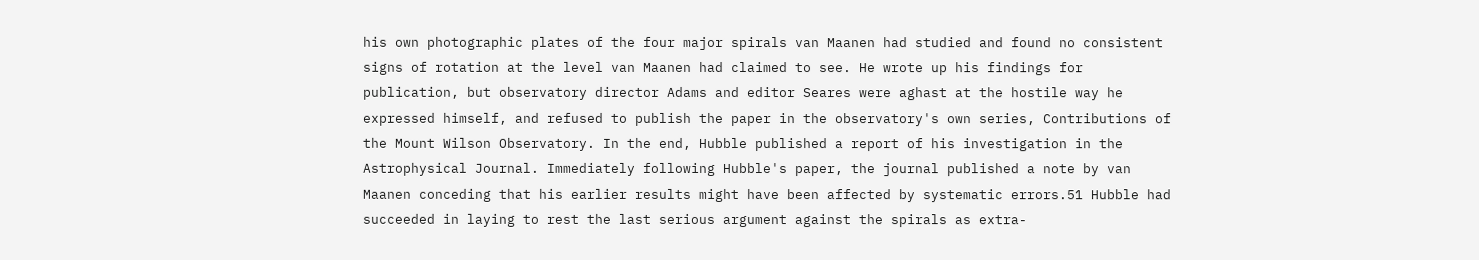his own photographic plates of the four major spirals van Maanen had studied and found no consistent signs of rotation at the level van Maanen had claimed to see. He wrote up his findings for publication, but observatory director Adams and editor Seares were aghast at the hostile way he expressed himself, and refused to publish the paper in the observatory's own series, Contributions of the Mount Wilson Observatory. In the end, Hubble published a report of his investigation in the Astrophysical Journal. Immediately following Hubble's paper, the journal published a note by van Maanen conceding that his earlier results might have been affected by systematic errors.51 Hubble had succeeded in laying to rest the last serious argument against the spirals as extra-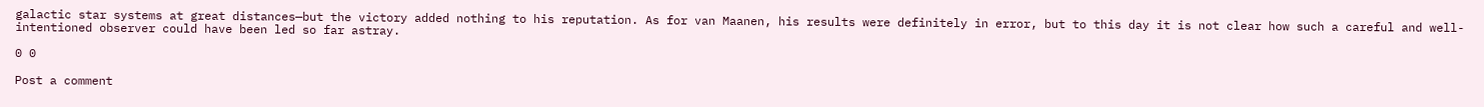galactic star systems at great distances—but the victory added nothing to his reputation. As for van Maanen, his results were definitely in error, but to this day it is not clear how such a careful and well-intentioned observer could have been led so far astray.

0 0

Post a comment